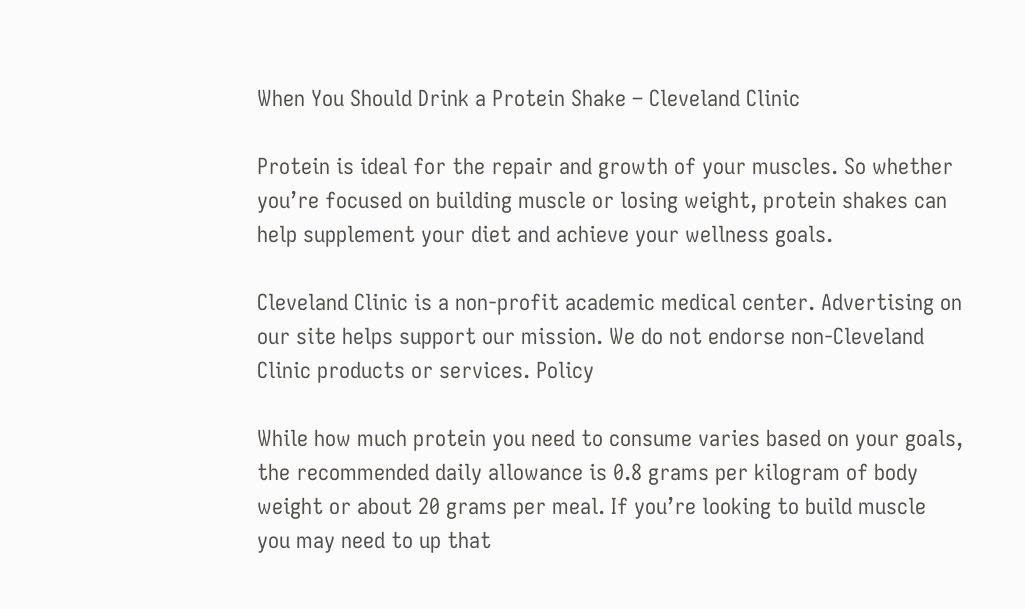When You Should Drink a Protein Shake – Cleveland Clinic

Protein is ideal for the repair and growth of your muscles. So whether you’re focused on building muscle or losing weight, protein shakes can help supplement your diet and achieve your wellness goals.

Cleveland Clinic is a non-profit academic medical center. Advertising on our site helps support our mission. We do not endorse non-Cleveland Clinic products or services. Policy

While how much protein you need to consume varies based on your goals, the recommended daily allowance is 0.8 grams per kilogram of body weight or about 20 grams per meal. If you’re looking to build muscle you may need to up that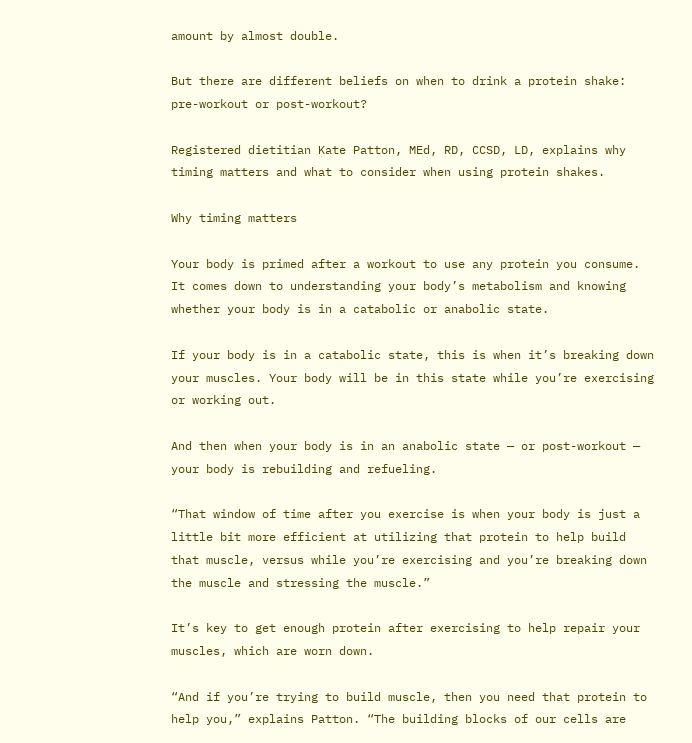amount by almost double.

But there are different beliefs on when to drink a protein shake: pre-workout or post-workout?

Registered dietitian Kate Patton, MEd, RD, CCSD, LD, explains why timing matters and what to consider when using protein shakes.

Why timing matters

Your body is primed after a workout to use any protein you consume. It comes down to understanding your body’s metabolism and knowing whether your body is in a catabolic or anabolic state.

If your body is in a catabolic state, this is when it’s breaking down your muscles. Your body will be in this state while you’re exercising or working out.

And then when your body is in an anabolic state — or post-workout — your body is rebuilding and refueling.

“That window of time after you exercise is when your body is just a little bit more efficient at utilizing that protein to help build that muscle, versus while you’re exercising and you’re breaking down the muscle and stressing the muscle.”

It’s key to get enough protein after exercising to help repair your muscles, which are worn down.

“And if you’re trying to build muscle, then you need that protein to help you,” explains Patton. “The building blocks of our cells are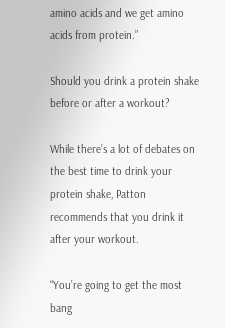amino acids and we get amino acids from protein.”

Should you drink a protein shake before or after a workout?

While there’s a lot of debates on the best time to drink your protein shake, Patton recommends that you drink it after your workout.

“You’re going to get the most bang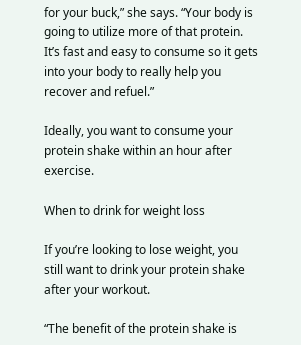for your buck,” she says. “Your body is going to utilize more of that protein. It’s fast and easy to consume so it gets into your body to really help you recover and refuel.”

Ideally, you want to consume your protein shake within an hour after exercise.

When to drink for weight loss

If you’re looking to lose weight, you still want to drink your protein shake after your workout.

“The benefit of the protein shake is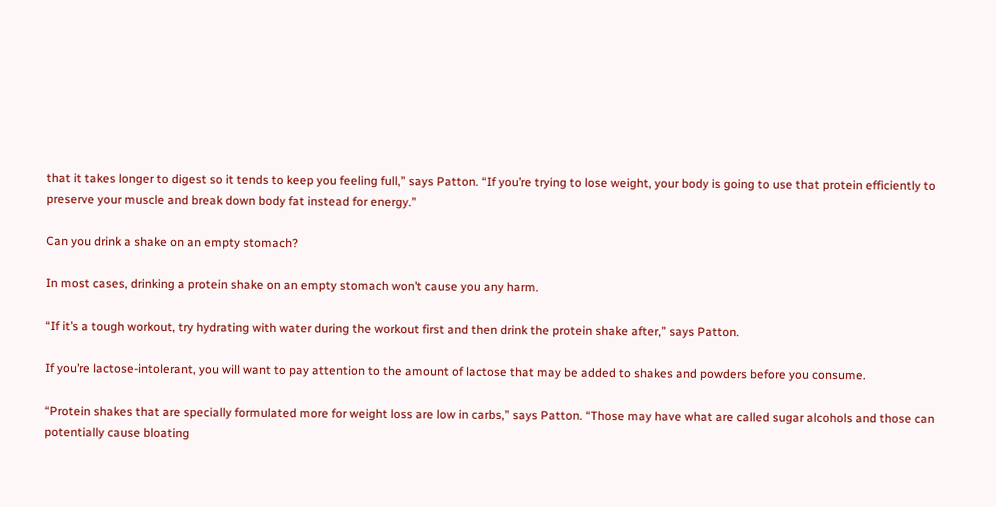that it takes longer to digest so it tends to keep you feeling full,” says Patton. “If you’re trying to lose weight, your body is going to use that protein efficiently to preserve your muscle and break down body fat instead for energy.”

Can you drink a shake on an empty stomach?

In most cases, drinking a protein shake on an empty stomach won’t cause you any harm.

“If it’s a tough workout, try hydrating with water during the workout first and then drink the protein shake after,” says Patton.

If you’re lactose-intolerant, you will want to pay attention to the amount of lactose that may be added to shakes and powders before you consume.

“Protein shakes that are specially formulated more for weight loss are low in carbs,” says Patton. “Those may have what are called sugar alcohols and those can potentially cause bloating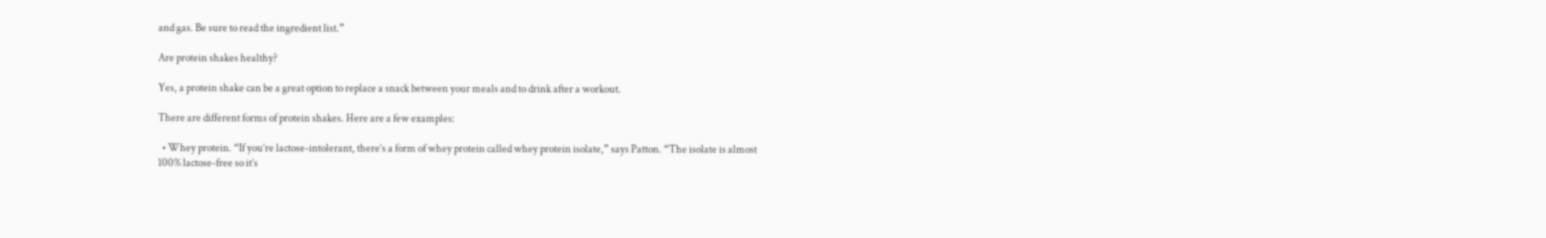and gas. Be sure to read the ingredient list.”

Are protein shakes healthy?

Yes, a protein shake can be a great option to replace a snack between your meals and to drink after a workout.

There are different forms of protein shakes. Here are a few examples:

  • Whey protein. “If you’re lactose-intolerant, there’s a form of whey protein called whey protein isolate,” says Patton. “The isolate is almost 100% lactose-free so it’s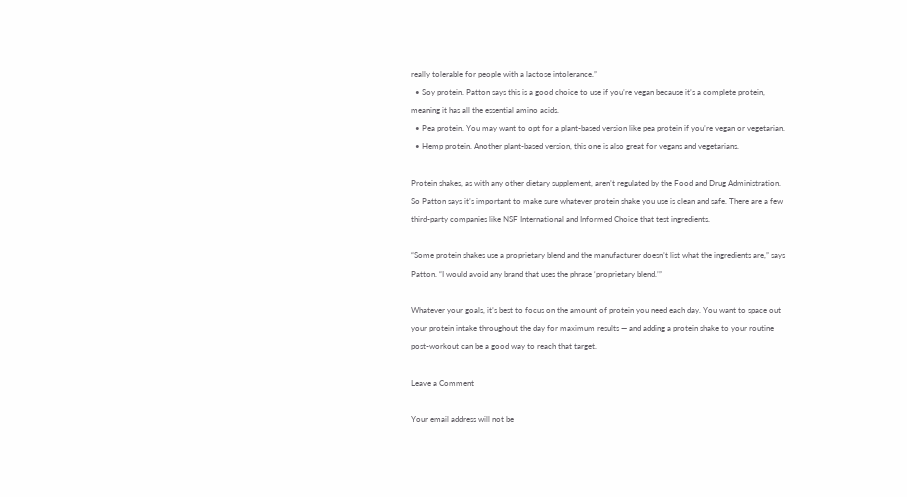really tolerable for people with a lactose intolerance.”
  • Soy protein. Patton says this is a good choice to use if you’re vegan because it’s a complete protein, meaning it has all the essential amino acids.
  • Pea protein. You may want to opt for a plant-based version like pea protein if you’re vegan or vegetarian.
  • Hemp protein. Another plant-based version, this one is also great for vegans and vegetarians.

Protein shakes, as with any other dietary supplement, aren’t regulated by the Food and Drug Administration. So Patton says it’s important to make sure whatever protein shake you use is clean and safe. There are a few third-party companies like NSF International and Informed Choice that test ingredients.

“Some protein shakes use a proprietary blend and the manufacturer doesn’t list what the ingredients are,” says Patton. “I would avoid any brand that uses the phrase ‘proprietary blend.’”

Whatever your goals, it’s best to focus on the amount of protein you need each day. You want to space out your protein intake throughout the day for maximum results — and adding a protein shake to your routine post-workout can be a good way to reach that target.

Leave a Comment

Your email address will not be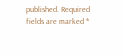published. Required fields are marked *